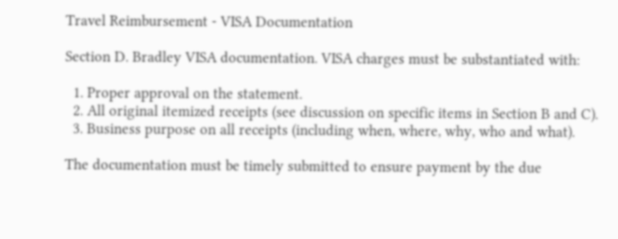Travel Reimbursement - VISA Documentation

Section D. Bradley VISA documentation. VISA charges must be substantiated with:

  1. Proper approval on the statement.
  2. All original itemized receipts (see discussion on specific items in Section B and C).
  3. Business purpose on all receipts (including when, where, why, who and what).

The documentation must be timely submitted to ensure payment by the due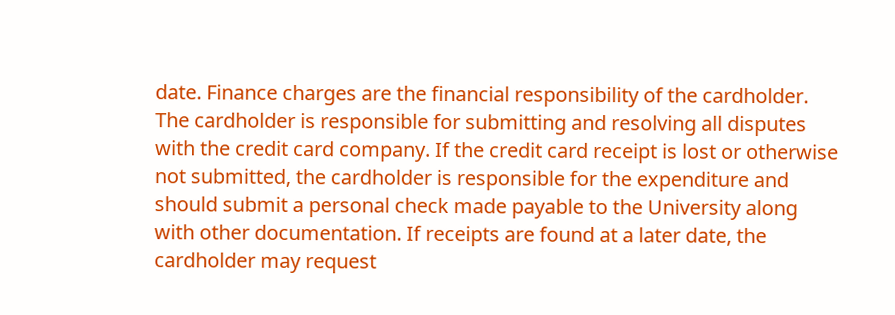date. Finance charges are the financial responsibility of the cardholder. The cardholder is responsible for submitting and resolving all disputes with the credit card company. If the credit card receipt is lost or otherwise not submitted, the cardholder is responsible for the expenditure and should submit a personal check made payable to the University along with other documentation. If receipts are found at a later date, the cardholder may request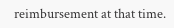reimbursement at that time.